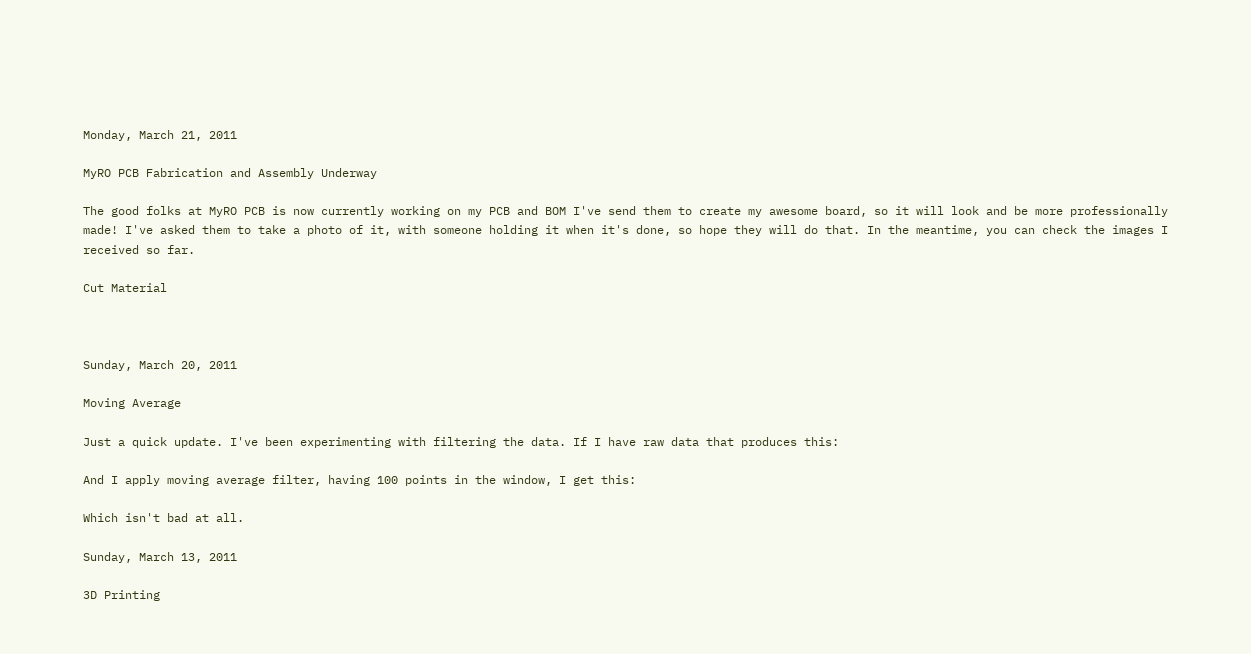Monday, March 21, 2011

MyRO PCB Fabrication and Assembly Underway

The good folks at MyRO PCB is now currently working on my PCB and BOM I've send them to create my awesome board, so it will look and be more professionally made! I've asked them to take a photo of it, with someone holding it when it's done, so hope they will do that. In the meantime, you can check the images I received so far.

Cut Material



Sunday, March 20, 2011

Moving Average

Just a quick update. I've been experimenting with filtering the data. If I have raw data that produces this:

And I apply moving average filter, having 100 points in the window, I get this:

Which isn't bad at all.

Sunday, March 13, 2011

3D Printing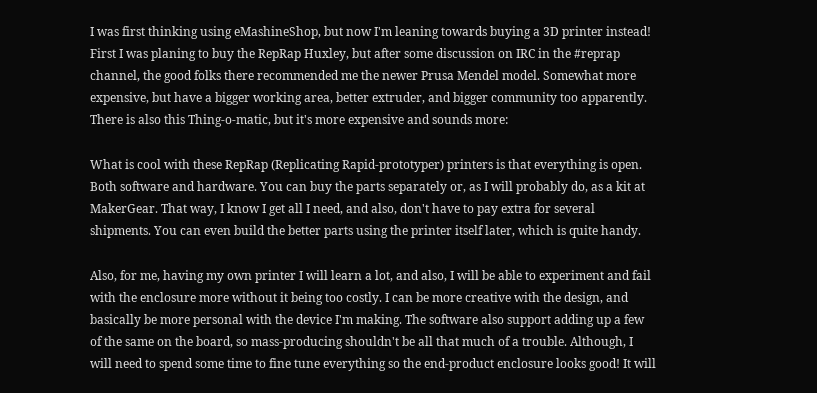I was first thinking using eMashineShop, but now I'm leaning towards buying a 3D printer instead! First I was planing to buy the RepRap Huxley, but after some discussion on IRC in the #reprap channel, the good folks there recommended me the newer Prusa Mendel model. Somewhat more expensive, but have a bigger working area, better extruder, and bigger community too apparently. There is also this Thing-o-matic, but it's more expensive and sounds more:

What is cool with these RepRap (Replicating Rapid-prototyper) printers is that everything is open. Both software and hardware. You can buy the parts separately or, as I will probably do, as a kit at MakerGear. That way, I know I get all I need, and also, don't have to pay extra for several shipments. You can even build the better parts using the printer itself later, which is quite handy.

Also, for me, having my own printer I will learn a lot, and also, I will be able to experiment and fail with the enclosure more without it being too costly. I can be more creative with the design, and basically be more personal with the device I'm making. The software also support adding up a few of the same on the board, so mass-producing shouldn't be all that much of a trouble. Although, I will need to spend some time to fine tune everything so the end-product enclosure looks good! It will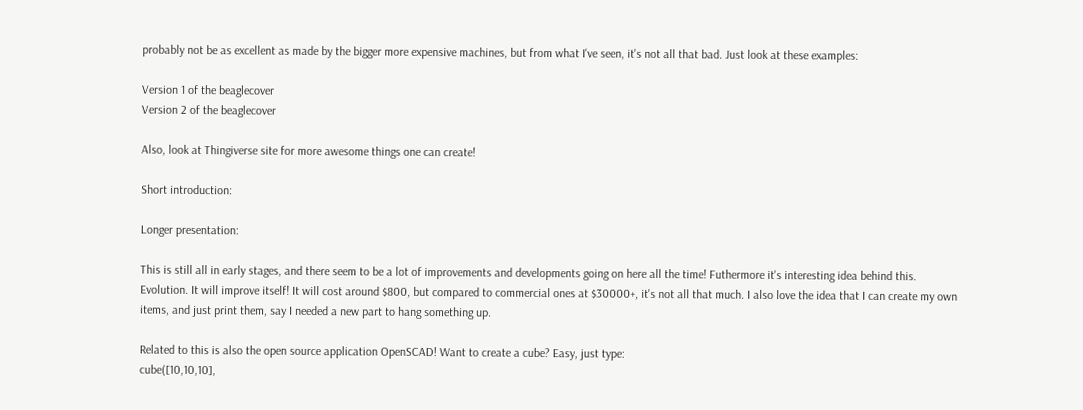probably not be as excellent as made by the bigger more expensive machines, but from what I've seen, it's not all that bad. Just look at these examples:

Version 1 of the beaglecover
Version 2 of the beaglecover

Also, look at Thingiverse site for more awesome things one can create!

Short introduction:

Longer presentation:

This is still all in early stages, and there seem to be a lot of improvements and developments going on here all the time! Futhermore it's interesting idea behind this. Evolution. It will improve itself! It will cost around $800, but compared to commercial ones at $30000+, it's not all that much. I also love the idea that I can create my own items, and just print them, say I needed a new part to hang something up.

Related to this is also the open source application OpenSCAD! Want to create a cube? Easy, just type:
cube([10,10,10],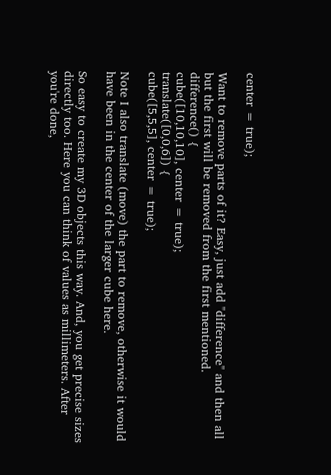center = true);

Want to remove parts of it? Easy, just add "difference" and then all but the first will be removed from the first mentioned.
difference() {
cube([10,10,10], center = true);
translate([0,0,6]) {
cube([5,5,5], center = true);

Note I also translate (move) the part to remove, otherwise it would have been in the center of the larger cube here.

So easy to create my 3D objects this way. And, you get precise sizes directly too. Here you can think of values as millimeters. After you're done,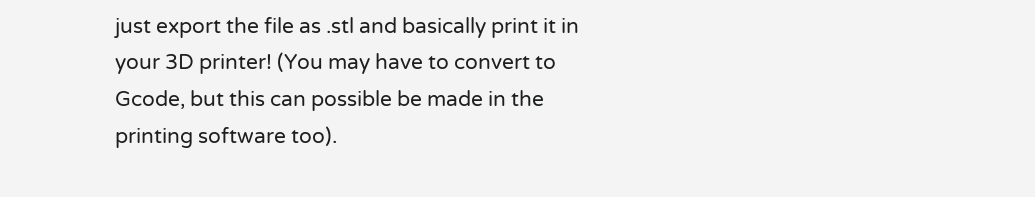just export the file as .stl and basically print it in your 3D printer! (You may have to convert to Gcode, but this can possible be made in the printing software too).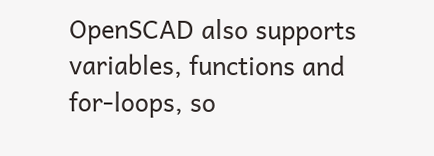OpenSCAD also supports variables, functions and for-loops, so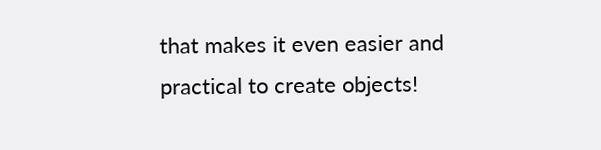that makes it even easier and practical to create objects!